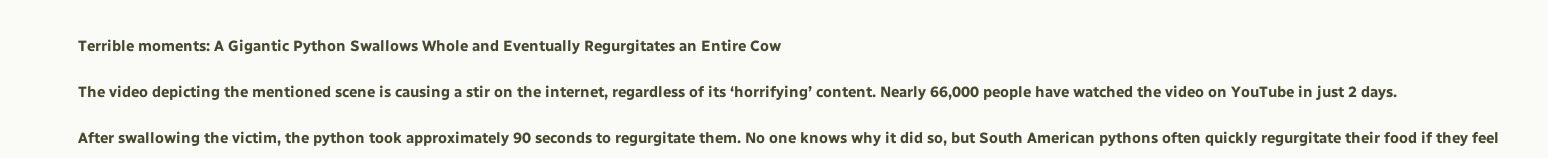Terrible moments: A Gigantic Python Swallows Whole and Eventually Regurgitates an Entire Cow

The video depicting the mentioned scene is causing a stir on the internet, regardless of its ‘horrifying’ content. Nearly 66,000 people have watched the video on YouTube in just 2 days.

After swallowing the victim, the python took approximately 90 seconds to regurgitate them. No one knows why it did so, but South American pythons often quickly regurgitate their food if they feel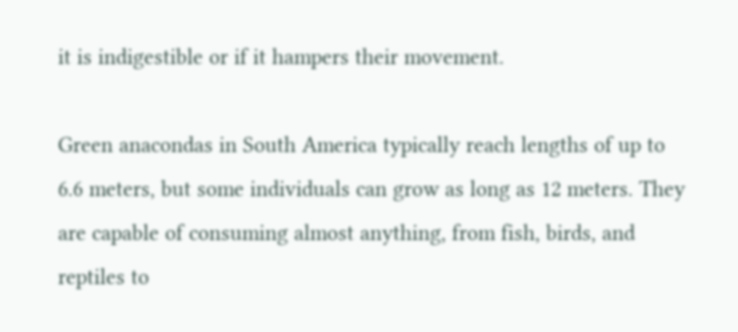it is indigestible or if it hampers their movement.

Green anacondas in South America typically reach lengths of up to 6.6 meters, but some individuals can grow as long as 12 meters. They are capable of consuming almost anything, from fish, birds, and reptiles to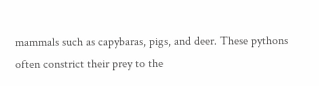mammals such as capybaras, pigs, and deer. These pythons often constrict their prey to the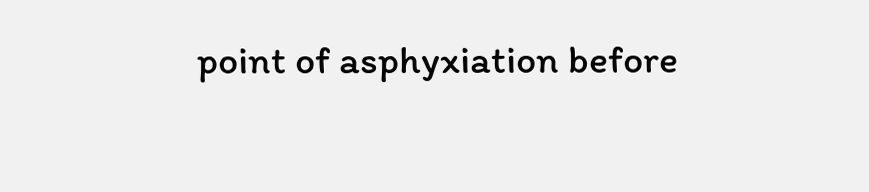point of asphyxiation before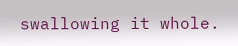swallowing it whole.